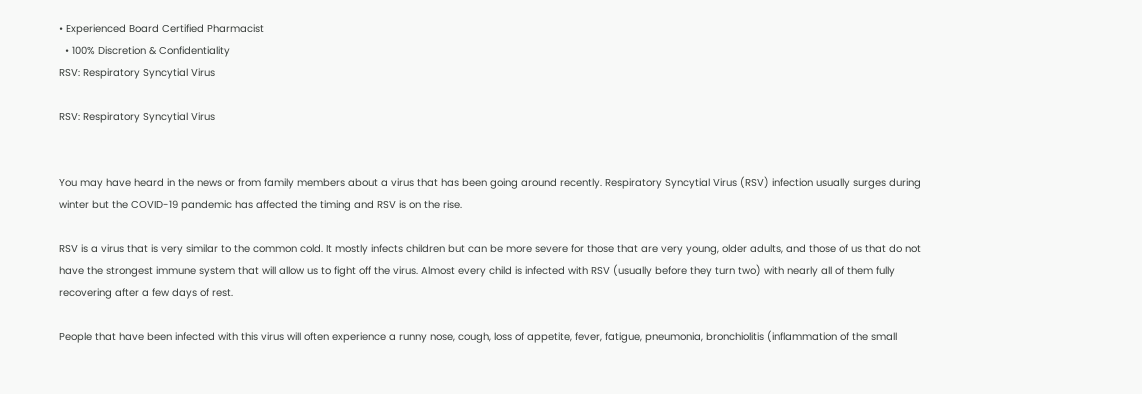• Experienced Board Certified Pharmacist
  • 100% Discretion & Confidentiality
RSV: Respiratory Syncytial Virus

RSV: Respiratory Syncytial Virus


You may have heard in the news or from family members about a virus that has been going around recently. Respiratory Syncytial Virus (RSV) infection usually surges during winter but the COVID-19 pandemic has affected the timing and RSV is on the rise.

RSV is a virus that is very similar to the common cold. It mostly infects children but can be more severe for those that are very young, older adults, and those of us that do not have the strongest immune system that will allow us to fight off the virus. Almost every child is infected with RSV (usually before they turn two) with nearly all of them fully recovering after a few days of rest.

People that have been infected with this virus will often experience a runny nose, cough, loss of appetite, fever, fatigue, pneumonia, bronchiolitis (inflammation of the small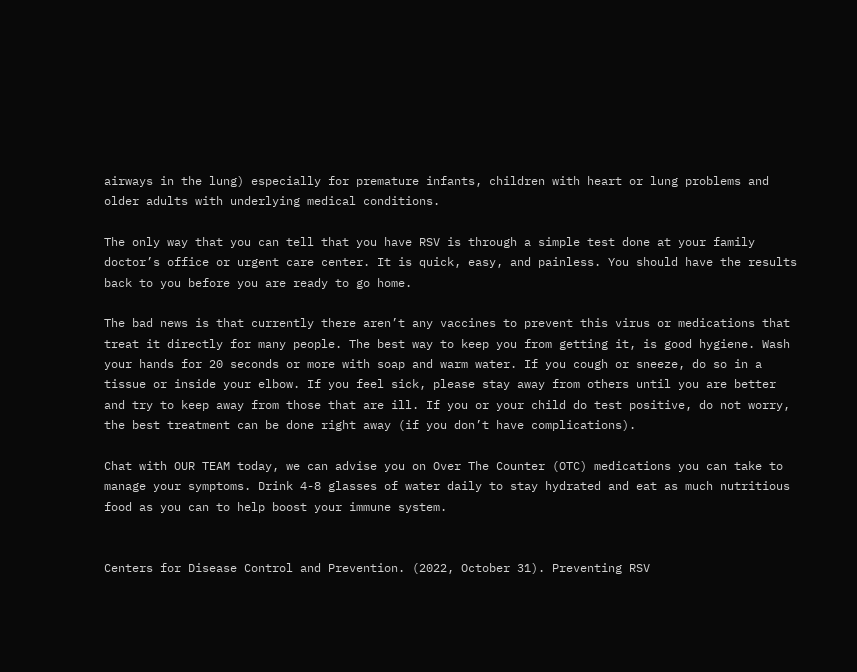airways in the lung) especially for premature infants, children with heart or lung problems and older adults with underlying medical conditions.

The only way that you can tell that you have RSV is through a simple test done at your family doctor’s office or urgent care center. It is quick, easy, and painless. You should have the results back to you before you are ready to go home.

The bad news is that currently there aren’t any vaccines to prevent this virus or medications that treat it directly for many people. The best way to keep you from getting it, is good hygiene. Wash your hands for 20 seconds or more with soap and warm water. If you cough or sneeze, do so in a tissue or inside your elbow. If you feel sick, please stay away from others until you are better and try to keep away from those that are ill. If you or your child do test positive, do not worry, the best treatment can be done right away (if you don’t have complications).

Chat with OUR TEAM today, we can advise you on Over The Counter (OTC) medications you can take to manage your symptoms. Drink 4-8 glasses of water daily to stay hydrated and eat as much nutritious food as you can to help boost your immune system.


Centers for Disease Control and Prevention. (2022, October 31). Preventing RSV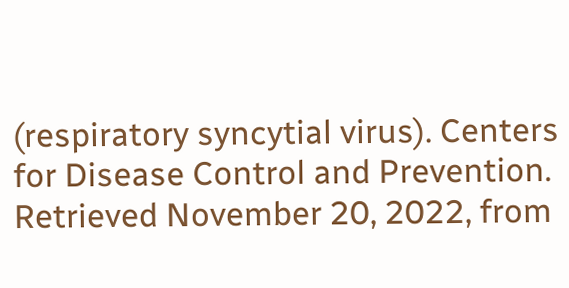(respiratory syncytial virus). Centers for Disease Control and Prevention. Retrieved November 20, 2022, from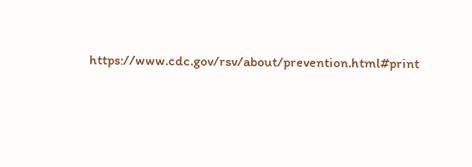https://www.cdc.gov/rsv/about/prevention.html#print